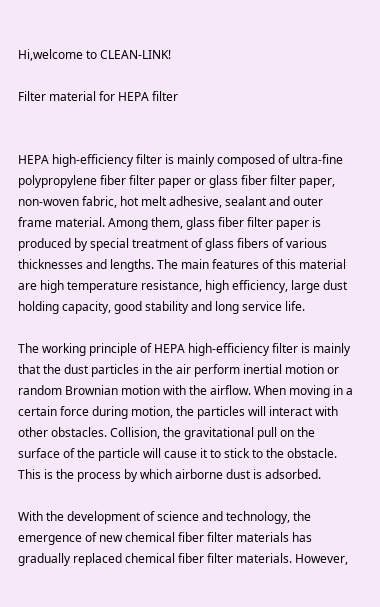Hi,welcome to CLEAN-LINK!

Filter material for HEPA filter


HEPA high-efficiency filter is mainly composed of ultra-fine polypropylene fiber filter paper or glass fiber filter paper, non-woven fabric, hot melt adhesive, sealant and outer frame material. Among them, glass fiber filter paper is produced by special treatment of glass fibers of various thicknesses and lengths. The main features of this material are high temperature resistance, high efficiency, large dust holding capacity, good stability and long service life.

The working principle of HEPA high-efficiency filter is mainly that the dust particles in the air perform inertial motion or random Brownian motion with the airflow. When moving in a certain force during motion, the particles will interact with other obstacles. Collision, the gravitational pull on the surface of the particle will cause it to stick to the obstacle. This is the process by which airborne dust is adsorbed.

With the development of science and technology, the emergence of new chemical fiber filter materials has gradually replaced chemical fiber filter materials. However,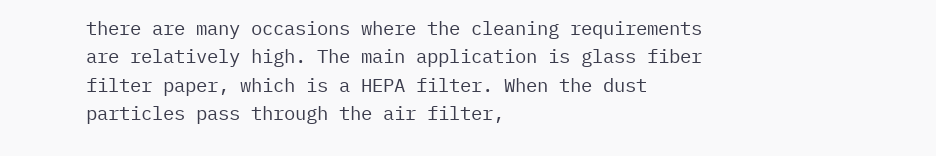there are many occasions where the cleaning requirements are relatively high. The main application is glass fiber filter paper, which is a HEPA filter. When the dust particles pass through the air filter,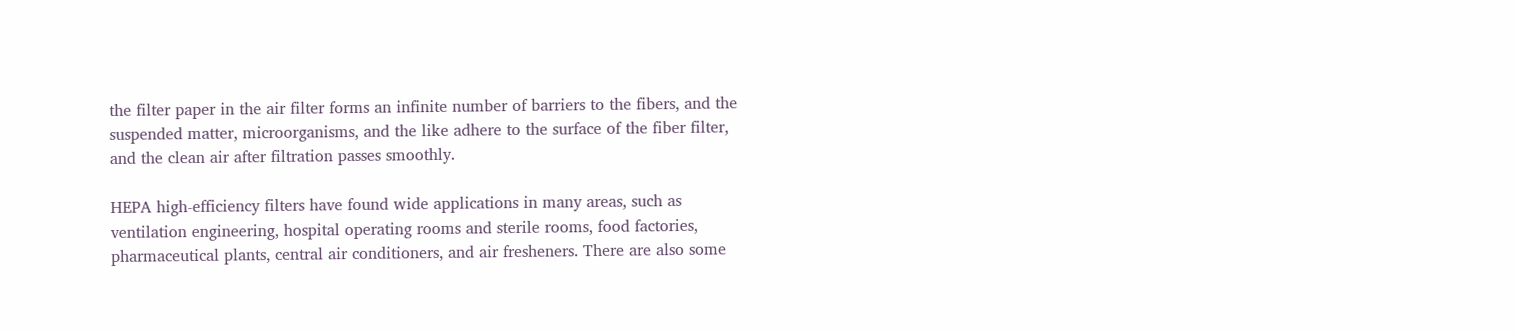the filter paper in the air filter forms an infinite number of barriers to the fibers, and the suspended matter, microorganisms, and the like adhere to the surface of the fiber filter, and the clean air after filtration passes smoothly.

HEPA high-efficiency filters have found wide applications in many areas, such as ventilation engineering, hospital operating rooms and sterile rooms, food factories, pharmaceutical plants, central air conditioners, and air fresheners. There are also some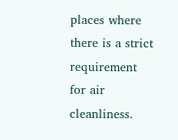places where there is a strict requirement for air cleanliness.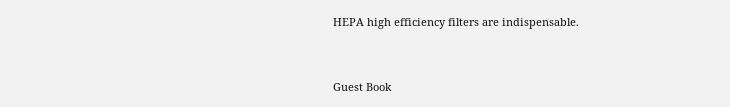HEPA high efficiency filters are indispensable.


Guest Book